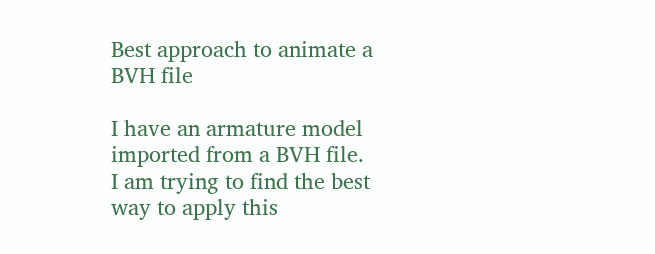Best approach to animate a BVH file

I have an armature model imported from a BVH file. I am trying to find the best way to apply this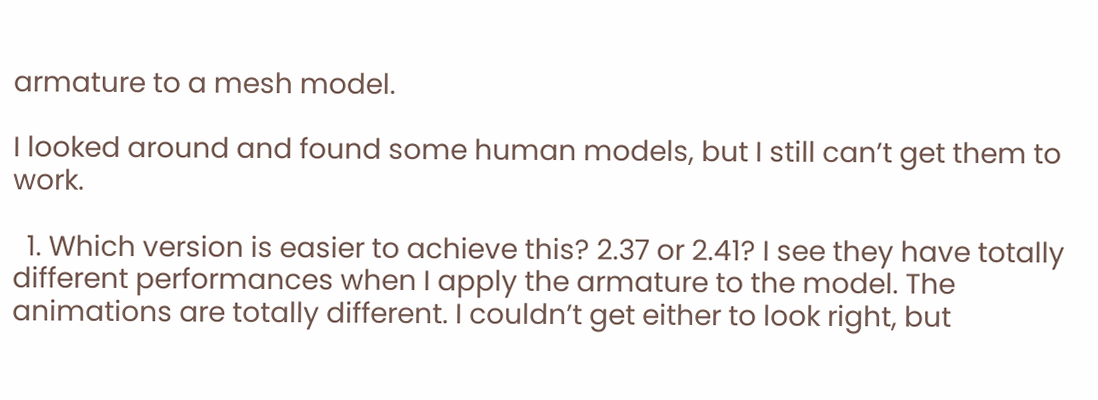armature to a mesh model.

I looked around and found some human models, but I still can’t get them to work.

  1. Which version is easier to achieve this? 2.37 or 2.41? I see they have totally different performances when I apply the armature to the model. The animations are totally different. I couldn’t get either to look right, but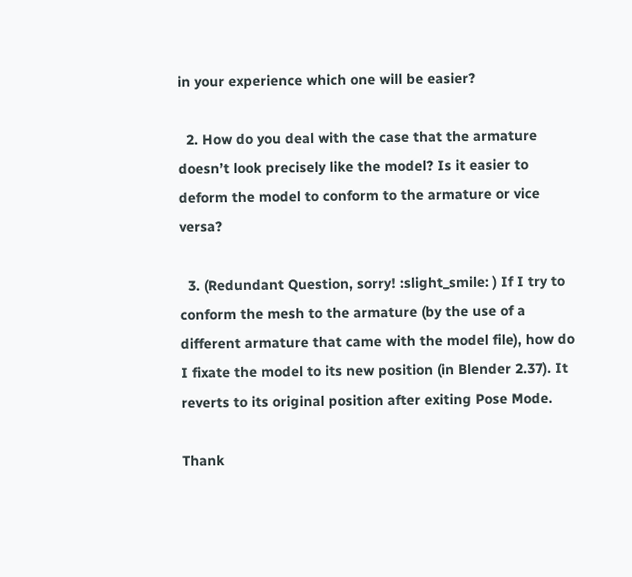in your experience which one will be easier?

  2. How do you deal with the case that the armature doesn’t look precisely like the model? Is it easier to deform the model to conform to the armature or vice versa?

  3. (Redundant Question, sorry! :slight_smile: ) If I try to conform the mesh to the armature (by the use of a different armature that came with the model file), how do I fixate the model to its new position (in Blender 2.37). It reverts to its original position after exiting Pose Mode.

Thank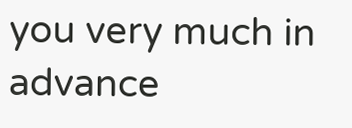you very much in advance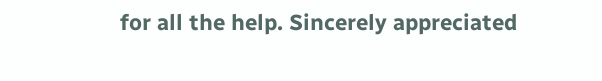for all the help. Sincerely appreciated